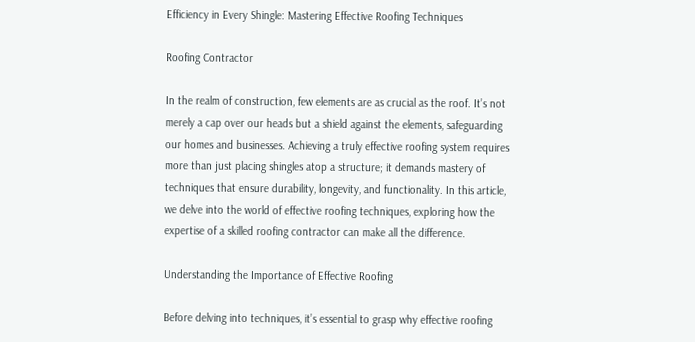Efficiency in Every Shingle: Mastering Effective Roofing Techniques

Roofing Contractor

In the realm of construction, few elements are as crucial as the roof. It’s not merely a cap over our heads but a shield against the elements, safeguarding our homes and businesses. Achieving a truly effective roofing system requires more than just placing shingles atop a structure; it demands mastery of techniques that ensure durability, longevity, and functionality. In this article, we delve into the world of effective roofing techniques, exploring how the expertise of a skilled roofing contractor can make all the difference.

Understanding the Importance of Effective Roofing

Before delving into techniques, it’s essential to grasp why effective roofing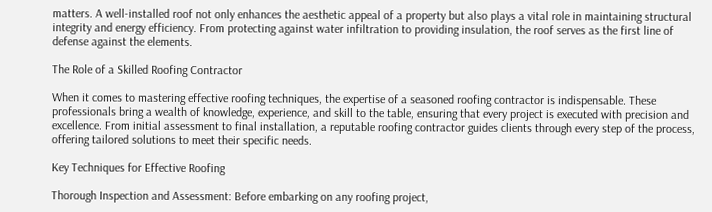matters. A well-installed roof not only enhances the aesthetic appeal of a property but also plays a vital role in maintaining structural integrity and energy efficiency. From protecting against water infiltration to providing insulation, the roof serves as the first line of defense against the elements.

The Role of a Skilled Roofing Contractor

When it comes to mastering effective roofing techniques, the expertise of a seasoned roofing contractor is indispensable. These professionals bring a wealth of knowledge, experience, and skill to the table, ensuring that every project is executed with precision and excellence. From initial assessment to final installation, a reputable roofing contractor guides clients through every step of the process, offering tailored solutions to meet their specific needs.

Key Techniques for Effective Roofing

Thorough Inspection and Assessment: Before embarking on any roofing project,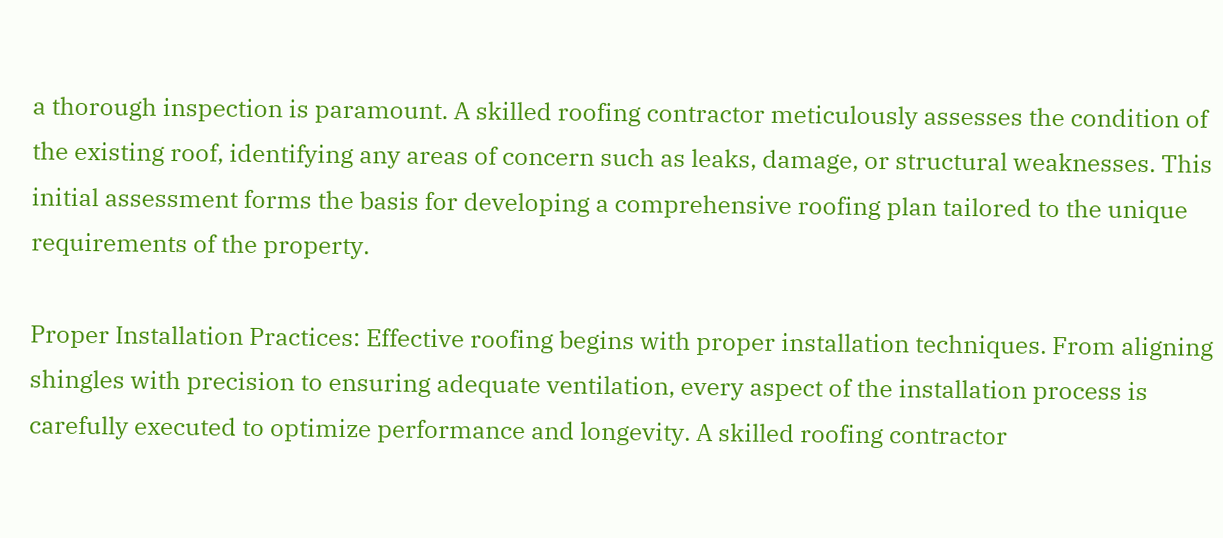a thorough inspection is paramount. A skilled roofing contractor meticulously assesses the condition of the existing roof, identifying any areas of concern such as leaks, damage, or structural weaknesses. This initial assessment forms the basis for developing a comprehensive roofing plan tailored to the unique requirements of the property.

Proper Installation Practices: Effective roofing begins with proper installation techniques. From aligning shingles with precision to ensuring adequate ventilation, every aspect of the installation process is carefully executed to optimize performance and longevity. A skilled roofing contractor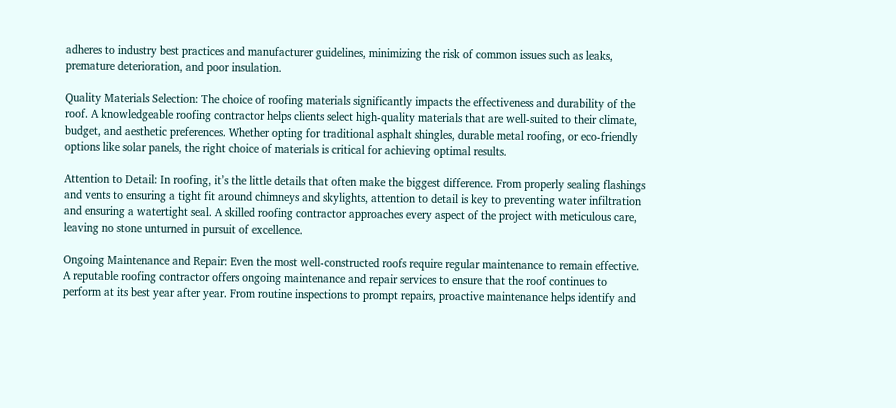adheres to industry best practices and manufacturer guidelines, minimizing the risk of common issues such as leaks, premature deterioration, and poor insulation.

Quality Materials Selection: The choice of roofing materials significantly impacts the effectiveness and durability of the roof. A knowledgeable roofing contractor helps clients select high-quality materials that are well-suited to their climate, budget, and aesthetic preferences. Whether opting for traditional asphalt shingles, durable metal roofing, or eco-friendly options like solar panels, the right choice of materials is critical for achieving optimal results.

Attention to Detail: In roofing, it’s the little details that often make the biggest difference. From properly sealing flashings and vents to ensuring a tight fit around chimneys and skylights, attention to detail is key to preventing water infiltration and ensuring a watertight seal. A skilled roofing contractor approaches every aspect of the project with meticulous care, leaving no stone unturned in pursuit of excellence.

Ongoing Maintenance and Repair: Even the most well-constructed roofs require regular maintenance to remain effective. A reputable roofing contractor offers ongoing maintenance and repair services to ensure that the roof continues to perform at its best year after year. From routine inspections to prompt repairs, proactive maintenance helps identify and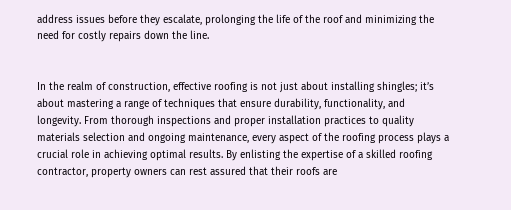address issues before they escalate, prolonging the life of the roof and minimizing the need for costly repairs down the line.


In the realm of construction, effective roofing is not just about installing shingles; it’s about mastering a range of techniques that ensure durability, functionality, and longevity. From thorough inspections and proper installation practices to quality materials selection and ongoing maintenance, every aspect of the roofing process plays a crucial role in achieving optimal results. By enlisting the expertise of a skilled roofing contractor, property owners can rest assured that their roofs are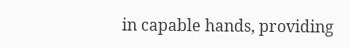in capable hands, providing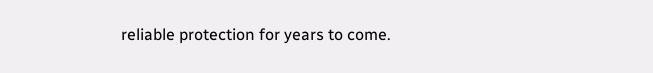reliable protection for years to come.